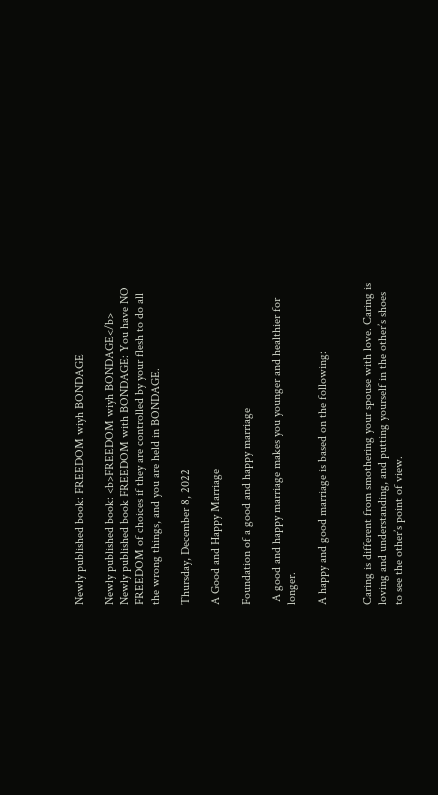Newly published book: FREEDOM wiyh BONDAGE

Newly published book: <b>FREEDOM wiyh BONDAGE</b>
Newly published book FREEDOM with BONDAGE: You have NO FREEDOM of choices if they are controlled by your flesh to do all the wrong things, and you are held in BONDAGE.

Thursday, December 8, 2022

A Good and Happy Marriage

Foundation of a good and happy marriage

 A good and happy marriage makes you younger and healthier for longer.

A happy and good marriage is based on the following:


Caring is different from smothering your spouse with love. Caring is loving and understanding, and putting yourself in the other’s shoes to see the other’s point of view.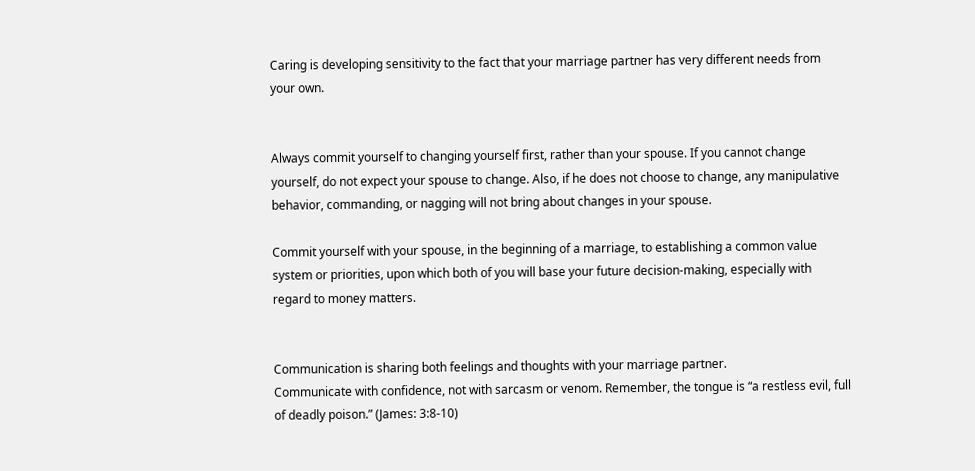Caring is developing sensitivity to the fact that your marriage partner has very different needs from your own.


Always commit yourself to changing yourself first, rather than your spouse. If you cannot change yourself, do not expect your spouse to change. Also, if he does not choose to change, any manipulative behavior, commanding, or nagging will not bring about changes in your spouse.

Commit yourself with your spouse, in the beginning of a marriage, to establishing a common value system or priorities, upon which both of you will base your future decision-making, especially with regard to money matters.


Communication is sharing both feelings and thoughts with your marriage partner.
Communicate with confidence, not with sarcasm or venom. Remember, the tongue is “a restless evil, full of deadly poison.” (James: 3:8-10)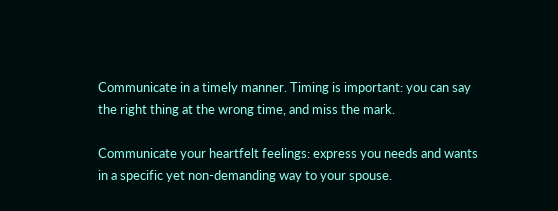Communicate in a timely manner. Timing is important: you can say the right thing at the wrong time, and miss the mark.

Communicate your heartfelt feelings: express you needs and wants in a specific yet non-demanding way to your spouse.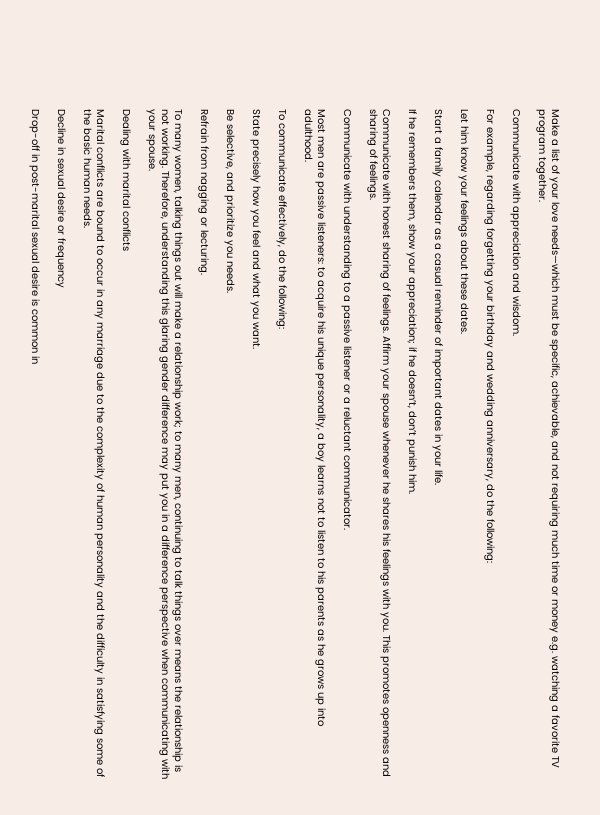Make a list of your love needs—which must be specific, achievable, and not requiring much time or money e.g. watching a favorite TV program together.

Communicate with appreciation and wisdom.

For example, regarding forgetting your birthday and wedding anniversary, do the following:

Let him know your feelings about these dates.

Start a family calendar as a casual reminder of important dates in your life.

If he remembers them, show your appreciation; if he doesn’t, don’t punish him.

Communicate with honest sharing of feelings. Affirm your spouse whenever he shares his feelings with you. This promotes openness and sharing of feelings.

Communicate with understanding to a passive listener or a reluctant communicator.

Most men are passive listeners: to acquire his unique personality, a boy learns not to listen to his parents as he grows up into adulthood.

To communicate effectively, do the following:

State precisely how you feel and what you want.

Be selective, and prioritize you needs.

Refrain from nagging or lecturing.

To many women, talking things out will make a relationship work; to many men, continuing to talk things over means the relationship is not working. Therefore, understanding this glaring gender difference may put you in a difference perspective when communicating with your spouse.

Dealing with marital conflicts

Marital conflicts are bound to occur in any marriage due to the complexity of human personality and the difficulty in satisfying some of the basic human needs.

Decline in sexual desire or frequency

Drop-off in post-marital sexual desire is common in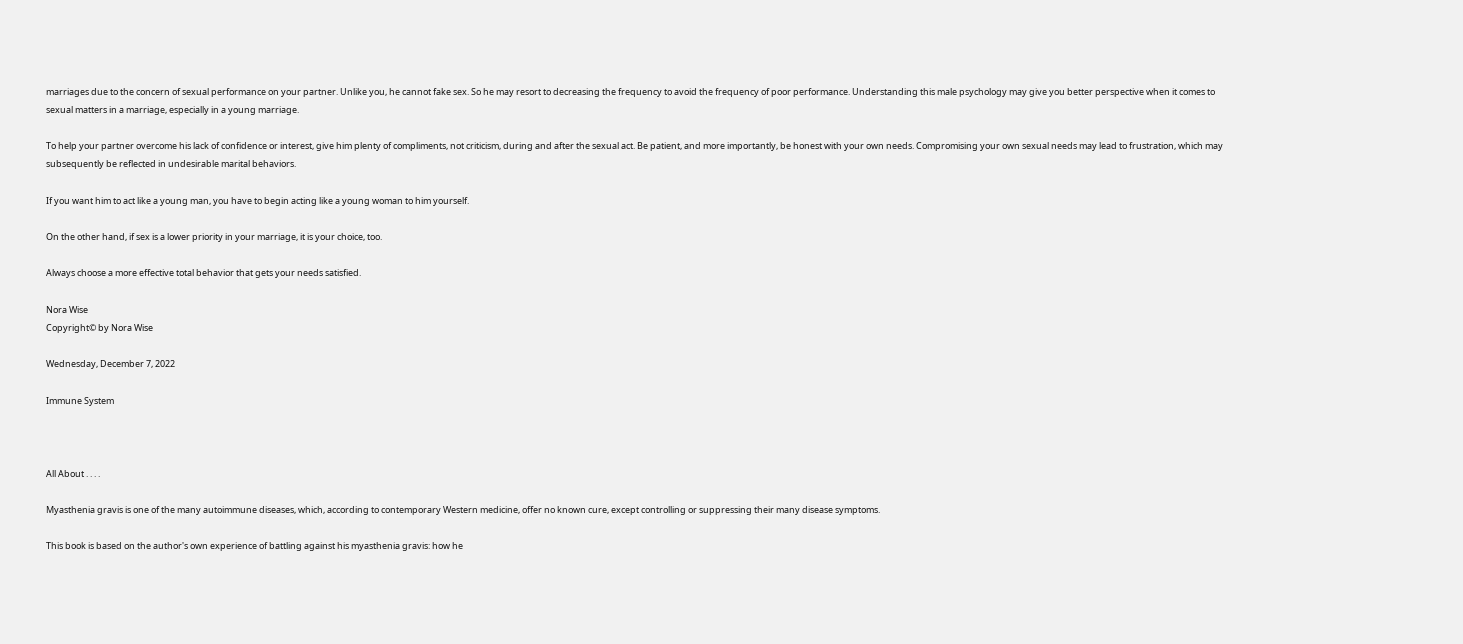marriages due to the concern of sexual performance on your partner. Unlike you, he cannot fake sex. So he may resort to decreasing the frequency to avoid the frequency of poor performance. Understanding this male psychology may give you better perspective when it comes to sexual matters in a marriage, especially in a young marriage.

To help your partner overcome his lack of confidence or interest, give him plenty of compliments, not criticism, during and after the sexual act. Be patient, and more importantly, be honest with your own needs. Compromising your own sexual needs may lead to frustration, which may subsequently be reflected in undesirable marital behaviors.

If you want him to act like a young man, you have to begin acting like a young woman to him yourself.

On the other hand, if sex is a lower priority in your marriage, it is your choice, too.

Always choose a more effective total behavior that gets your needs satisfied.

Nora Wise
Copyright© by Nora Wise

Wednesday, December 7, 2022

Immune System



All About . . . .

Myasthenia gravis is one of the many autoimmune diseases, which, according to contemporary Western medicine, offer no known cure, except controlling or suppressing their many disease symptoms.

This book is based on the author's own experience of battling against his myasthenia gravis: how he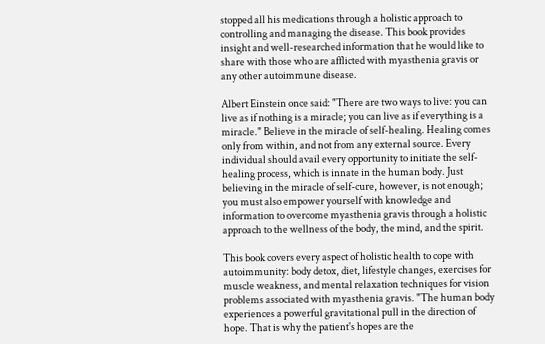stopped all his medications through a holistic approach to controlling and managing the disease. This book provides insight and well-researched information that he would like to share with those who are afflicted with myasthenia gravis or any other autoimmune disease.

Albert Einstein once said: "There are two ways to live: you can live as if nothing is a miracle; you can live as if everything is a miracle." Believe in the miracle of self-healing. Healing comes only from within, and not from any external source. Every individual should avail every opportunity to initiate the self-healing process, which is innate in the human body. Just believing in the miracle of self-cure, however, is not enough; you must also empower yourself with knowledge and information to overcome myasthenia gravis through a holistic approach to the wellness of the body, the mind, and the spirit.

This book covers every aspect of holistic health to cope with autoimmunity: body detox, diet, lifestyle changes, exercises for muscle weakness, and mental relaxation techniques for vision problems associated with myasthenia gravis. "The human body experiences a powerful gravitational pull in the direction of hope. That is why the patient's hopes are the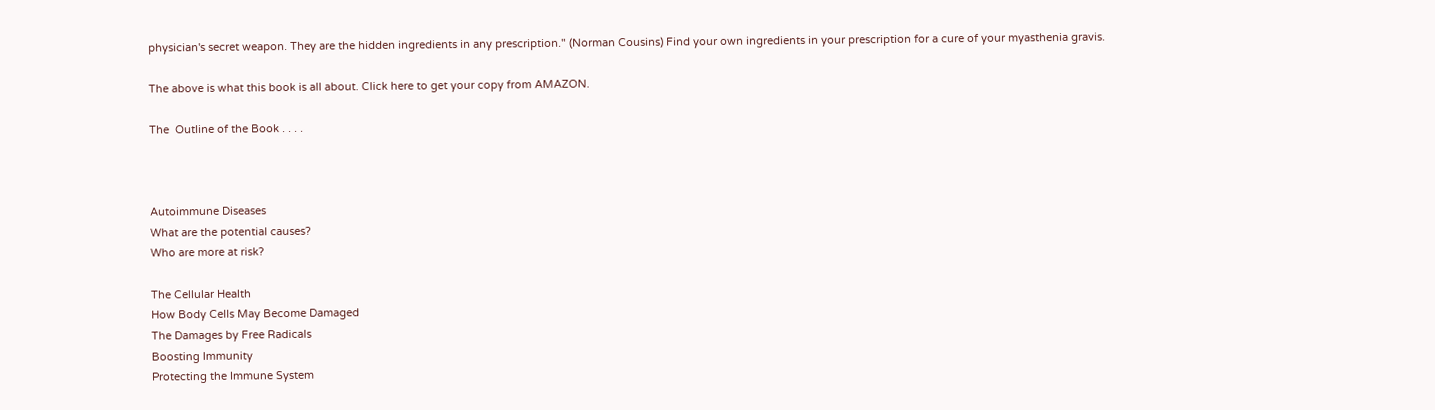physician's secret weapon. They are the hidden ingredients in any prescription." (Norman Cousins) Find your own ingredients in your prescription for a cure of your myasthenia gravis.

The above is what this book is all about. Click here to get your copy from AMAZON.

The  Outline of the Book . . . .



Autoimmune Diseases
What are the potential causes?
Who are more at risk?

The Cellular Health
How Body Cells May Become Damaged
The Damages by Free Radicals
Boosting Immunity
Protecting the Immune System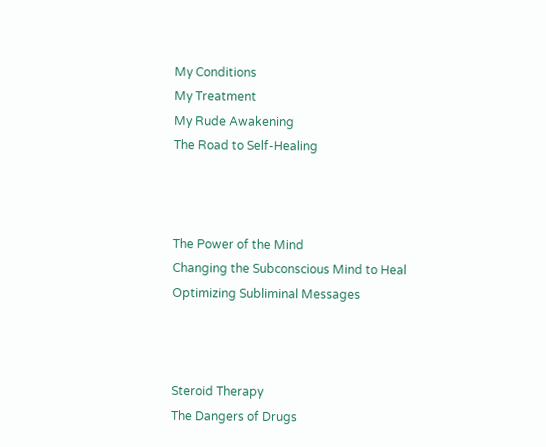My Conditions
My Treatment
My Rude Awakening
The Road to Self-Healing



The Power of the Mind
Changing the Subconscious Mind to Heal
Optimizing Subliminal Messages



Steroid Therapy
The Dangers of Drugs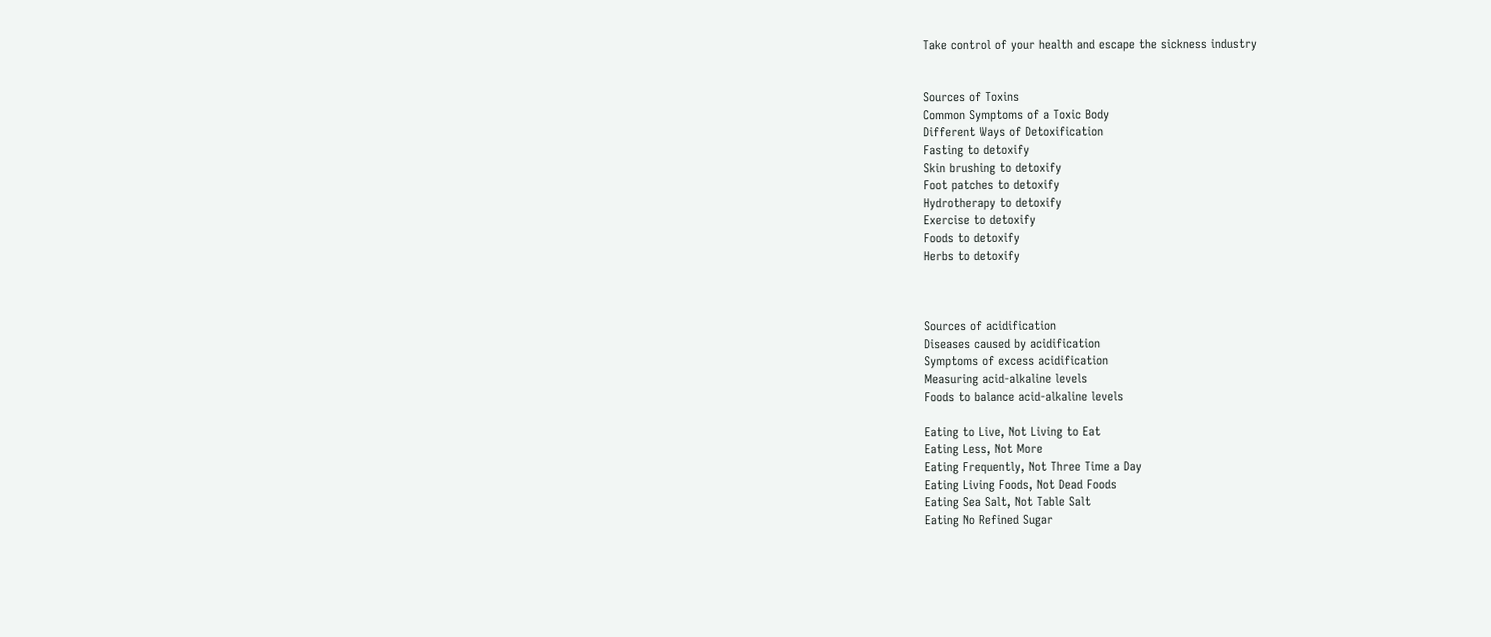Take control of your health and escape the sickness industry


Sources of Toxins
Common Symptoms of a Toxic Body
Different Ways of Detoxification
Fasting to detoxify
Skin brushing to detoxify
Foot patches to detoxify
Hydrotherapy to detoxify
Exercise to detoxify
Foods to detoxify
Herbs to detoxify



Sources of acidification
Diseases caused by acidification
Symptoms of excess acidification
Measuring acid-alkaline levels
Foods to balance acid-alkaline levels

Eating to Live, Not Living to Eat
Eating Less, Not More
Eating Frequently, Not Three Time a Day
Eating Living Foods, Not Dead Foods
Eating Sea Salt, Not Table Salt
Eating No Refined Sugar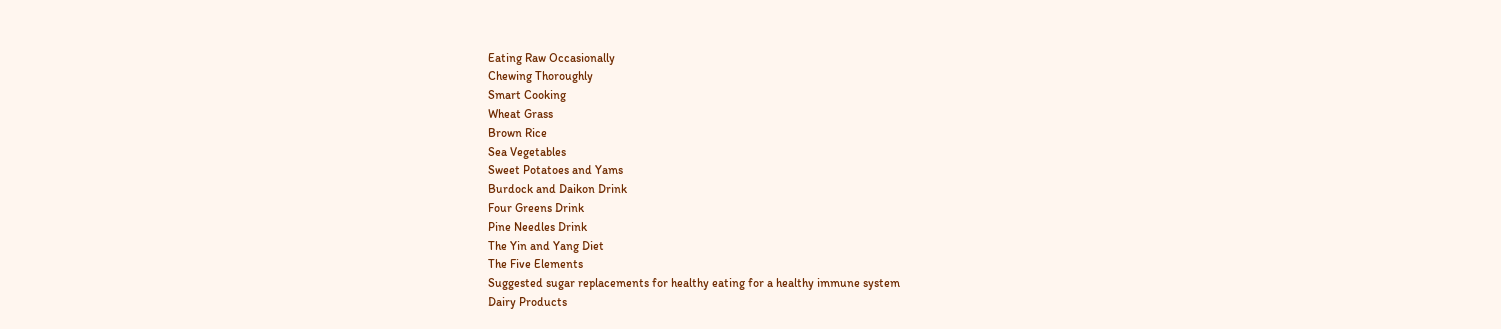Eating Raw Occasionally
Chewing Thoroughly
Smart Cooking
Wheat Grass
Brown Rice
Sea Vegetables
Sweet Potatoes and Yams
Burdock and Daikon Drink
Four Greens Drink
Pine Needles Drink
The Yin and Yang Diet
The Five Elements
Suggested sugar replacements for healthy eating for a healthy immune system
Dairy Products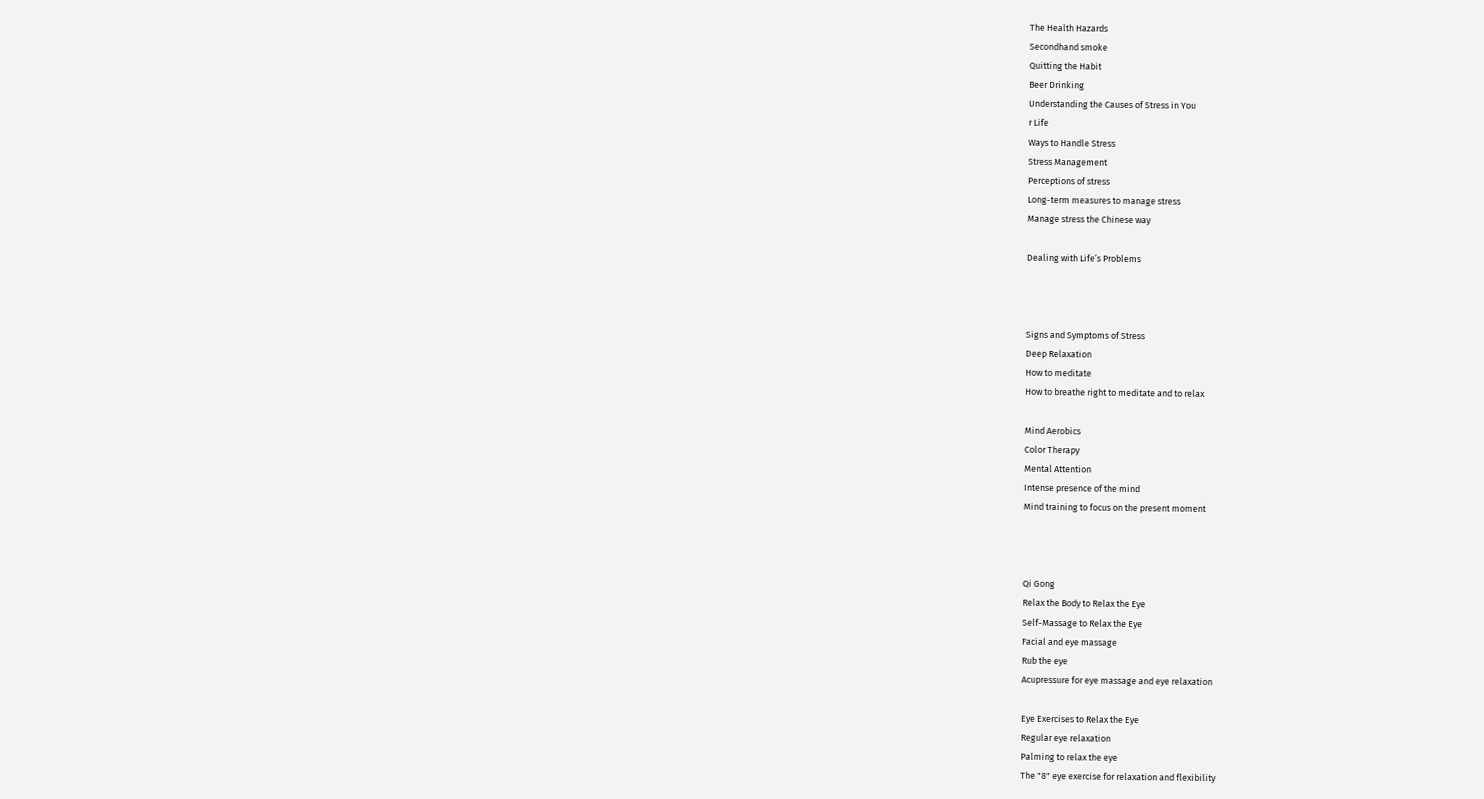The Health Hazards
Secondhand smoke
Quitting the Habit
Beer Drinking
Understanding the Causes of Stress in You
r Life
Ways to Handle Stress
Stress Management
Perceptions of stress
Long-term measures to manage stress
Manage stress the Chinese way

Dealing with Life’s Problems



Signs and Symptoms of Stress
Deep Relaxation
How to meditate
How to breathe right to meditate and to relax

Mind Aerobics
Color Therapy
Mental Attention
Intense presence of the mind
Mind training to focus on the present moment



Qi Gong
Relax the Body to Relax the Eye
Self-Massage to Relax the Eye
Facial and eye massage
Rub the eye
Acupressure for eye massage and eye relaxation

Eye Exercises to Relax the Eye
Regular eye relaxation
Palming to relax the eye
The "8" eye exercise for relaxation and flexibility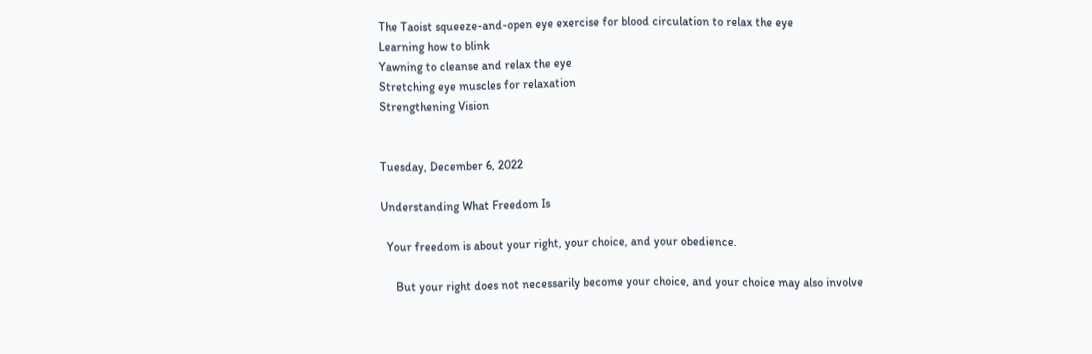The Taoist squeeze-and-open eye exercise for blood circulation to relax the eye
Learning how to blink
Yawning to cleanse and relax the eye
Stretching eye muscles for relaxation
Strengthening Vision


Tuesday, December 6, 2022

Understanding What Freedom Is

  Your freedom is about your right, your choice, and your obedience.

     But your right does not necessarily become your choice, and your choice may also involve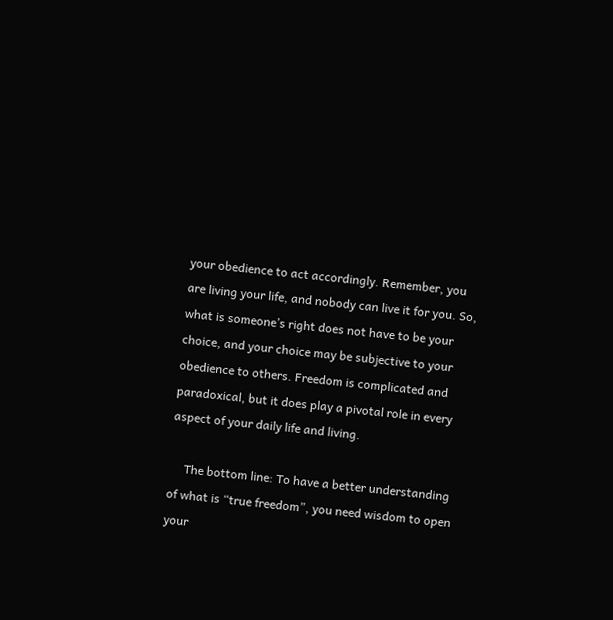your obedience to act accordingly. Remember, you are living your life, and nobody can live it for you. So, what is someone’s right does not have to be your choice, and your choice may be subjective to your obedience to others. Freedom is complicated and paradoxical, but it does play a pivotal role in every aspect of your daily life and living.

     The bottom line: To have a better understanding of what is “true freedom”, you need wisdom to open your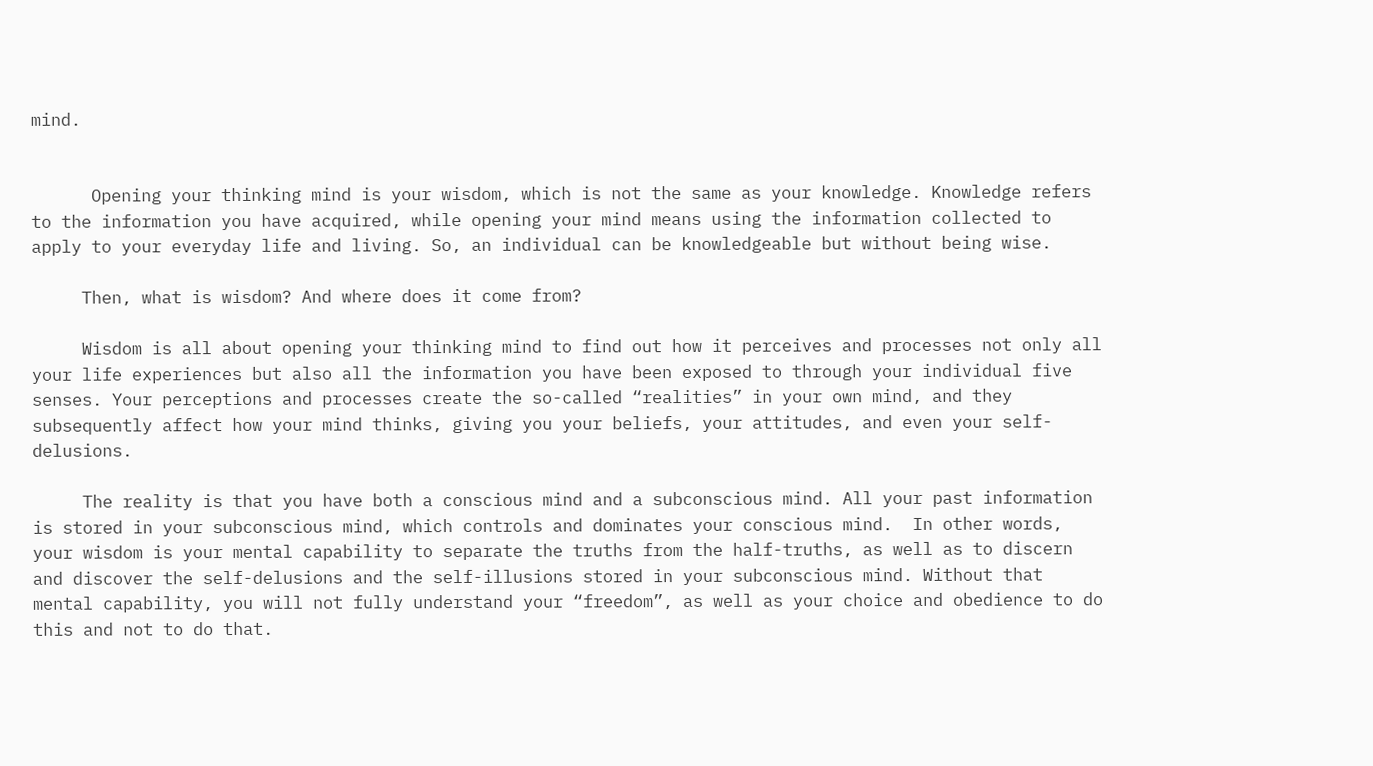mind.


      Opening your thinking mind is your wisdom, which is not the same as your knowledge. Knowledge refers to the information you have acquired, while opening your mind means using the information collected to apply to your everyday life and living. So, an individual can be knowledgeable but without being wise.

     Then, what is wisdom? And where does it come from?

     Wisdom is all about opening your thinking mind to find out how it perceives and processes not only all your life experiences but also all the information you have been exposed to through your individual five senses. Your perceptions and processes create the so-called “realities” in your own mind, and they subsequently affect how your mind thinks, giving you your beliefs, your attitudes, and even your self-delusions.

     The reality is that you have both a conscious mind and a subconscious mind. All your past information is stored in your subconscious mind, which controls and dominates your conscious mind.  In other words, your wisdom is your mental capability to separate the truths from the half-truths, as well as to discern and discover the self-delusions and the self-illusions stored in your subconscious mind. Without that mental capability, you will not fully understand your “freedom”, as well as your choice and obedience to do this and not to do that.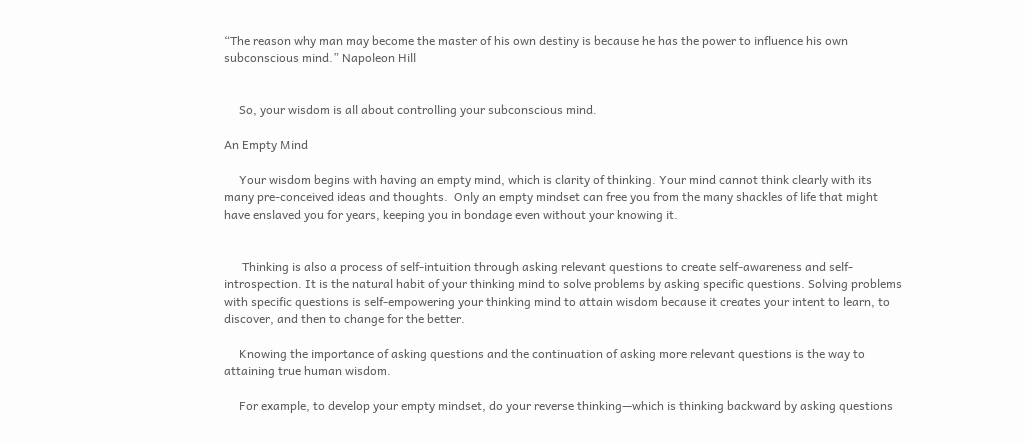“The reason why man may become the master of his own destiny is because he has the power to influence his own subconscious mind.” Napoleon Hill


     So, your wisdom is all about controlling your subconscious mind.

An Empty Mind

     Your wisdom begins with having an empty mind, which is clarity of thinking. Your mind cannot think clearly with its many pre-conceived ideas and thoughts.  Only an empty mindset can free you from the many shackles of life that might have enslaved you for years, keeping you in bondage even without your knowing it.


      Thinking is also a process of self-intuition through asking relevant questions to create self-awareness and self-introspection. It is the natural habit of your thinking mind to solve problems by asking specific questions. Solving problems with specific questions is self-empowering your thinking mind to attain wisdom because it creates your intent to learn, to discover, and then to change for the better.

     Knowing the importance of asking questions and the continuation of asking more relevant questions is the way to attaining true human wisdom.

     For example, to develop your empty mindset, do your reverse thinking—which is thinking backward by asking questions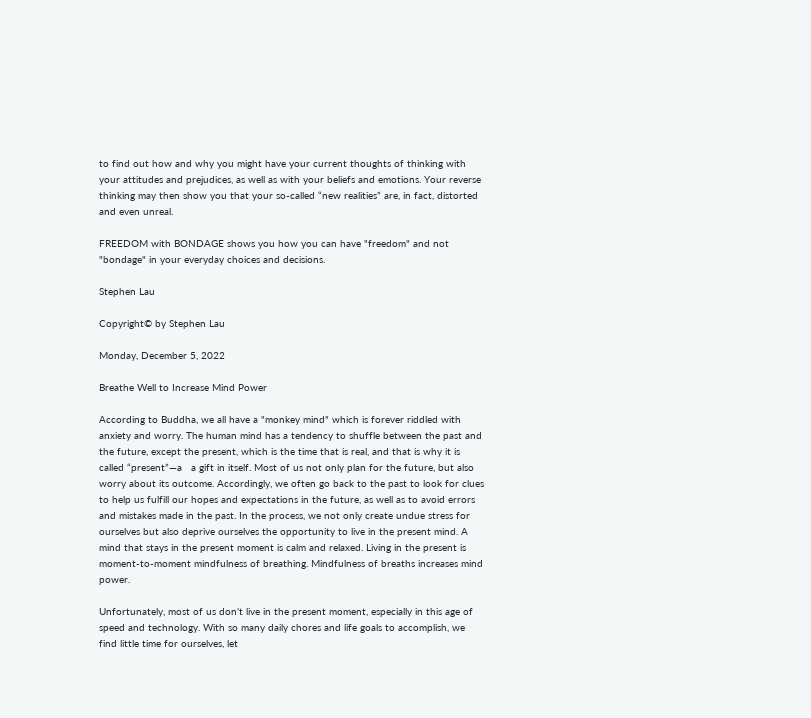to find out how and why you might have your current thoughts of thinking with your attitudes and prejudices, as well as with your beliefs and emotions. Your reverse thinking may then show you that your so-called “new realities” are, in fact, distorted and even unreal.

FREEDOM with BONDAGE shows you how you can have "freedom" and not "bondage" in your everyday choices and decisions.

Stephen Lau

Copyright© by Stephen Lau

Monday, December 5, 2022

Breathe Well to Increase Mind Power

According to Buddha, we all have a "monkey mind" which is forever riddled with anxiety and worry. The human mind has a tendency to shuffle between the past and the future, except the present, which is the time that is real, and that is why it is called “present”—a   a gift in itself. Most of us not only plan for the future, but also worry about its outcome. Accordingly, we often go back to the past to look for clues to help us fulfill our hopes and expectations in the future, as well as to avoid errors and mistakes made in the past. In the process, we not only create undue stress for ourselves but also deprive ourselves the opportunity to live in the present mind. A mind that stays in the present moment is calm and relaxed. Living in the present is moment-to-moment mindfulness of breathing. Mindfulness of breaths increases mind power.

Unfortunately, most of us don’t live in the present moment, especially in this age of speed and technology. With so many daily chores and life goals to accomplish, we find little time for ourselves, let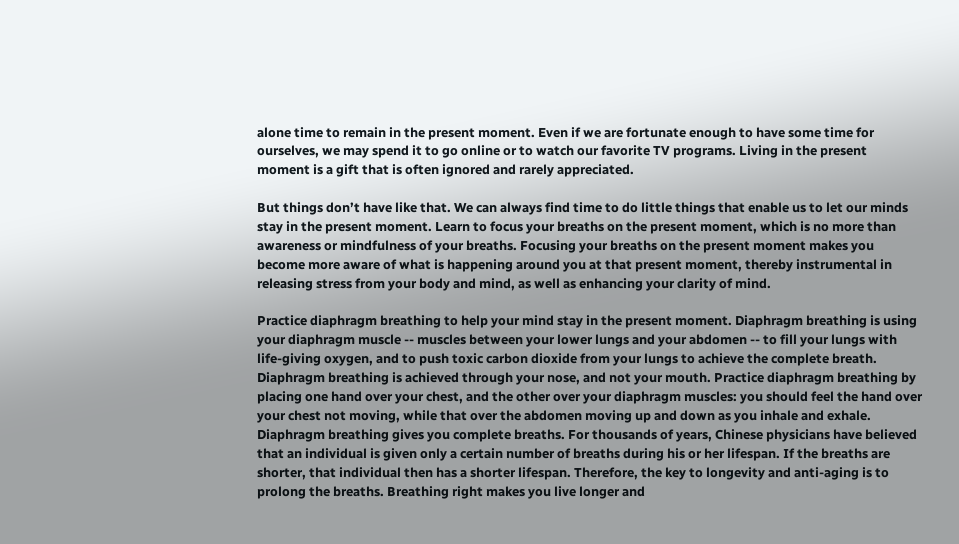alone time to remain in the present moment. Even if we are fortunate enough to have some time for ourselves, we may spend it to go online or to watch our favorite TV programs. Living in the present moment is a gift that is often ignored and rarely appreciated.

But things don’t have like that. We can always find time to do little things that enable us to let our minds stay in the present moment. Learn to focus your breaths on the present moment, which is no more than awareness or mindfulness of your breaths. Focusing your breaths on the present moment makes you become more aware of what is happening around you at that present moment, thereby instrumental in releasing stress from your body and mind, as well as enhancing your clarity of mind.

Practice diaphragm breathing to help your mind stay in the present moment. Diaphragm breathing is using your diaphragm muscle -- muscles between your lower lungs and your abdomen -- to fill your lungs with life-giving oxygen, and to push toxic carbon dioxide from your lungs to achieve the complete breath. Diaphragm breathing is achieved through your nose, and not your mouth. Practice diaphragm breathing by placing one hand over your chest, and the other over your diaphragm muscles: you should feel the hand over your chest not moving, while that over the abdomen moving up and down as you inhale and exhale. Diaphragm breathing gives you complete breaths. For thousands of years, Chinese physicians have believed that an individual is given only a certain number of breaths during his or her lifespan. If the breaths are shorter, that individual then has a shorter lifespan. Therefore, the key to longevity and anti-aging is to prolong the breaths. Breathing right makes you live longer and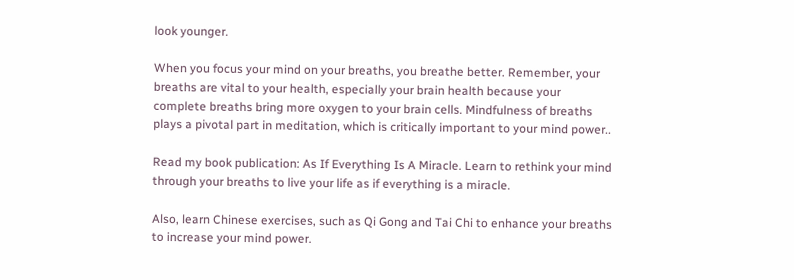look younger.

When you focus your mind on your breaths, you breathe better. Remember, your breaths are vital to your health, especially your brain health because your complete breaths bring more oxygen to your brain cells. Mindfulness of breaths plays a pivotal part in meditation, which is critically important to your mind power..

Read my book publication: As If Everything Is A Miracle. Learn to rethink your mind through your breaths to live your life as if everything is a miracle.

Also, learn Chinese exercises, such as Qi Gong and Tai Chi to enhance your breaths to increase your mind power.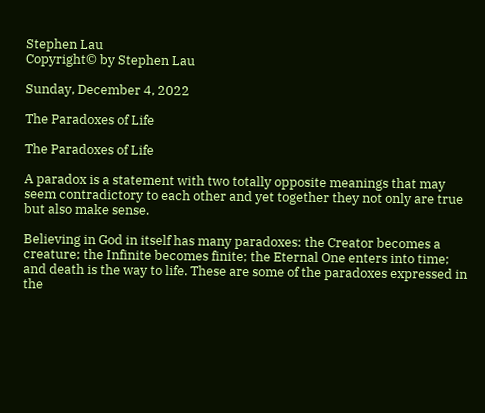Stephen Lau
Copyright© by Stephen Lau

Sunday, December 4, 2022

The Paradoxes of Life

The Paradoxes of Life

A paradox is a statement with two totally opposite meanings that may seem contradictory to each other and yet together they not only are true but also make sense.

Believing in God in itself has many paradoxes: the Creator becomes a creature; the Infinite becomes finite; the Eternal One enters into time; and death is the way to life. These are some of the paradoxes expressed in the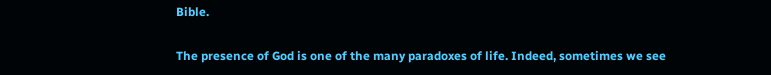Bible.

The presence of God is one of the many paradoxes of life. Indeed, sometimes we see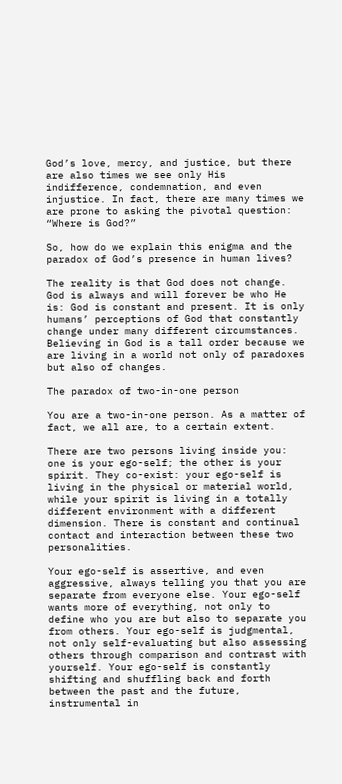God’s love, mercy, and justice, but there are also times we see only His indifference, condemnation, and even injustice. In fact, there are many times we are prone to asking the pivotal question: “Where is God?”

So, how do we explain this enigma and the paradox of God’s presence in human lives?

The reality is that God does not change. God is always and will forever be who He is: God is constant and present. It is only humans’ perceptions of God that constantly change under many different circumstances.
Believing in God is a tall order because we are living in a world not only of paradoxes but also of changes.

The paradox of two-in-one person

You are a two-in-one person. As a matter of fact, we all are, to a certain extent.

There are two persons living inside you: one is your ego-self; the other is your spirit. They co-exist: your ego-self is living in the physical or material world, while your spirit is living in a totally different environment with a different dimension. There is constant and continual contact and interaction between these two personalities.

Your ego-self is assertive, and even aggressive, always telling you that you are separate from everyone else. Your ego-self wants more of everything, not only to define who you are but also to separate you from others. Your ego-self is judgmental, not only self-evaluating but also assessing others through comparison and contrast with yourself. Your ego-self is constantly shifting and shuffling back and forth between the past and the future, instrumental in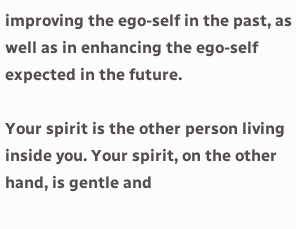improving the ego-self in the past, as well as in enhancing the ego-self expected in the future.

Your spirit is the other person living inside you. Your spirit, on the other hand, is gentle and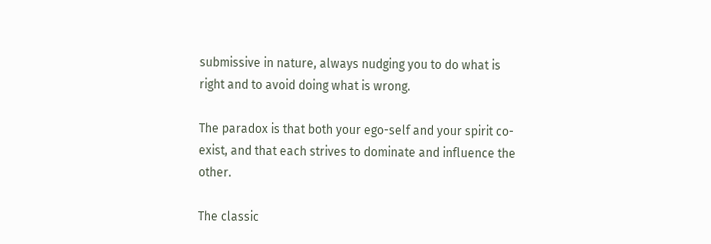submissive in nature, always nudging you to do what is right and to avoid doing what is wrong.

The paradox is that both your ego-self and your spirit co-exist, and that each strives to dominate and influence the other.

The classic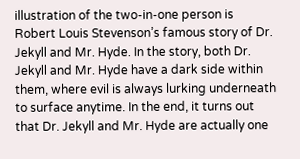illustration of the two-in-one person is Robert Louis Stevenson’s famous story of Dr. Jekyll and Mr. Hyde. In the story, both Dr. Jekyll and Mr. Hyde have a dark side within them, where evil is always lurking underneath to surface anytime. In the end, it turns out that Dr. Jekyll and Mr. Hyde are actually one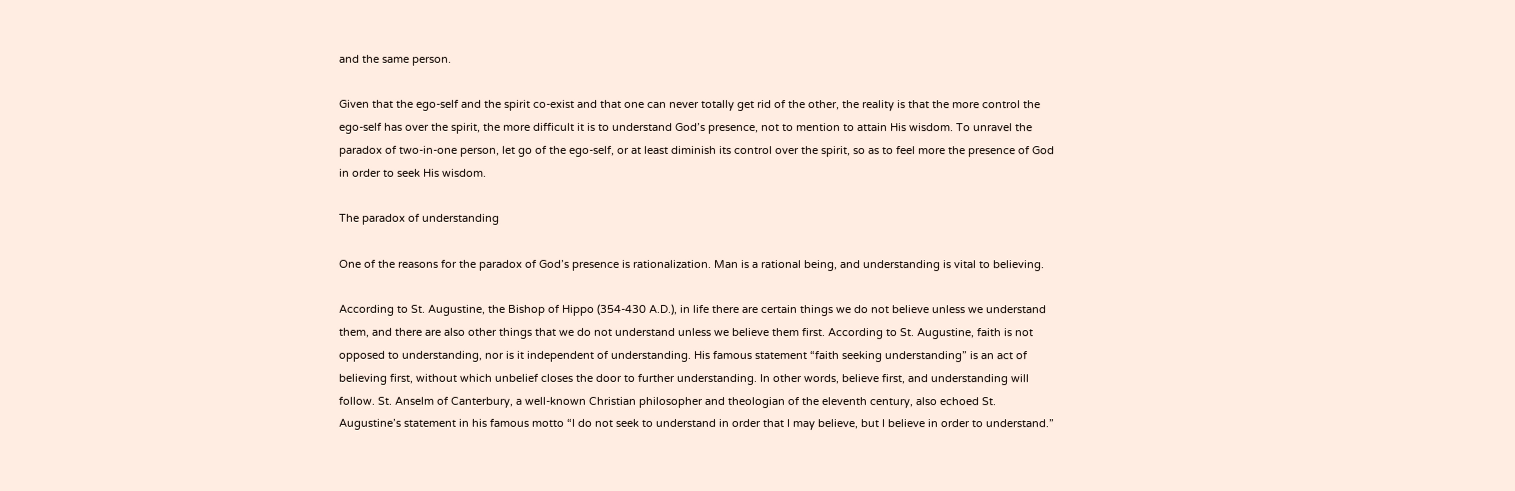and the same person.

Given that the ego-self and the spirit co-exist and that one can never totally get rid of the other, the reality is that the more control the ego-self has over the spirit, the more difficult it is to understand God’s presence, not to mention to attain His wisdom. To unravel the paradox of two-in-one person, let go of the ego-self, or at least diminish its control over the spirit, so as to feel more the presence of God in order to seek His wisdom.

The paradox of understanding

One of the reasons for the paradox of God’s presence is rationalization. Man is a rational being, and understanding is vital to believing.

According to St. Augustine, the Bishop of Hippo (354-430 A.D.), in life there are certain things we do not believe unless we understand them, and there are also other things that we do not understand unless we believe them first. According to St. Augustine, faith is not opposed to understanding, nor is it independent of understanding. His famous statement “faith seeking understanding” is an act of believing first, without which unbelief closes the door to further understanding. In other words, believe first, and understanding will follow. St. Anselm of Canterbury, a well-known Christian philosopher and theologian of the eleventh century, also echoed St. Augustine’s statement in his famous motto “I do not seek to understand in order that I may believe, but I believe in order to understand.”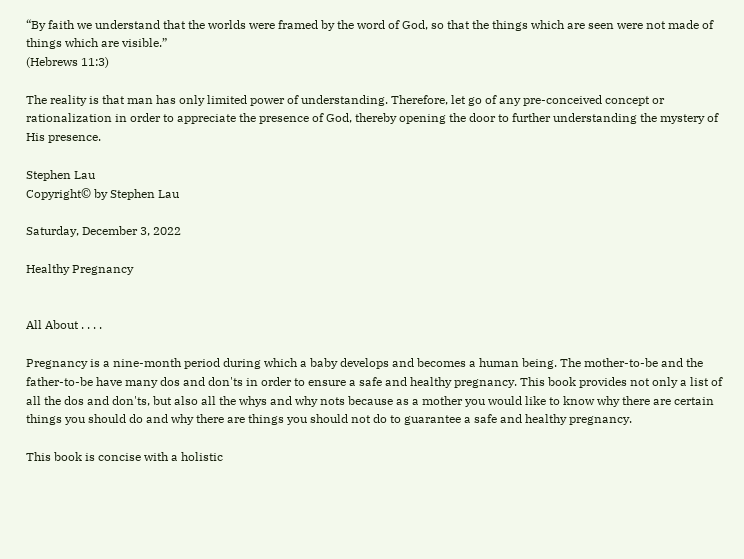“By faith we understand that the worlds were framed by the word of God, so that the things which are seen were not made of things which are visible.”
(Hebrews 11:3)

The reality is that man has only limited power of understanding. Therefore, let go of any pre-conceived concept or rationalization in order to appreciate the presence of God, thereby opening the door to further understanding the mystery of His presence.

Stephen Lau
Copyright© by Stephen Lau

Saturday, December 3, 2022

Healthy Pregnancy


All About . . . .

Pregnancy is a nine-month period during which a baby develops and becomes a human being. The mother-to-be and the father-to-be have many dos and don'ts in order to ensure a safe and healthy pregnancy. This book provides not only a list of all the dos and don'ts, but also all the whys and why nots because as a mother you would like to know why there are certain things you should do and why there are things you should not do to guarantee a safe and healthy pregnancy.

This book is concise with a holistic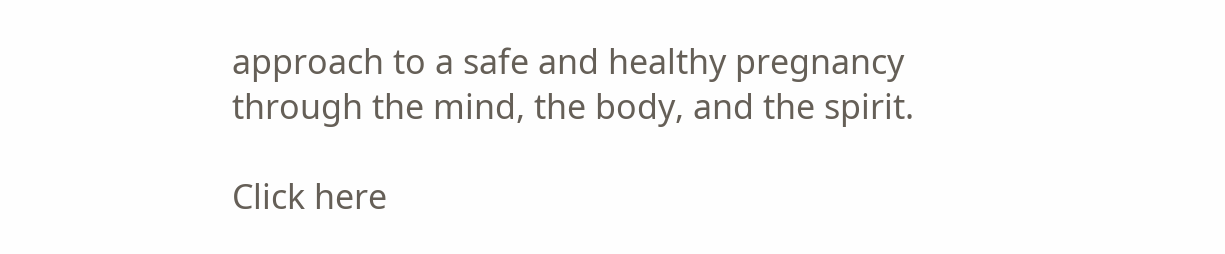approach to a safe and healthy pregnancy through the mind, the body, and the spirit.

Click here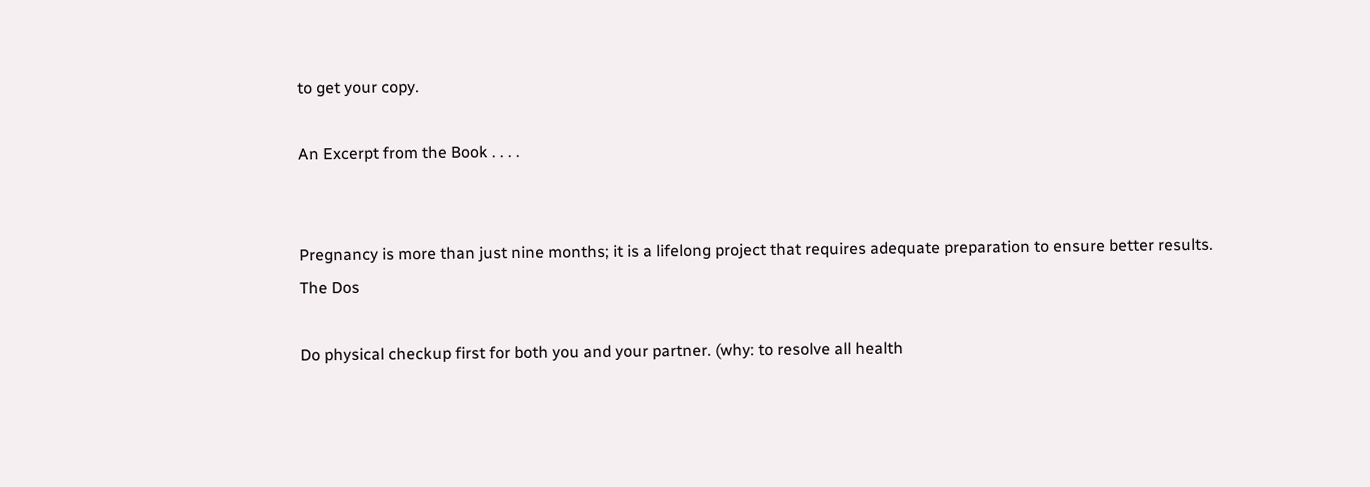to get your copy.

An Excerpt from the Book . . . .


Pregnancy is more than just nine months; it is a lifelong project that requires adequate preparation to ensure better results.
The Dos

Do physical checkup first for both you and your partner. (why: to resolve all health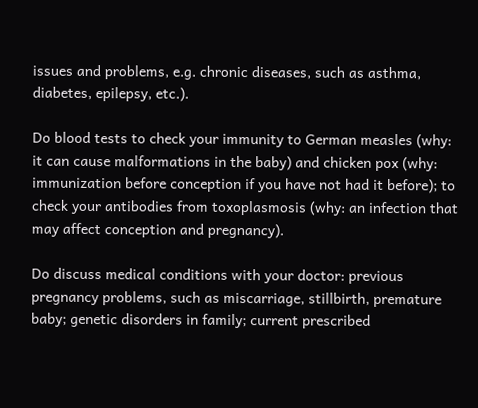issues and problems, e.g. chronic diseases, such as asthma, diabetes, epilepsy, etc.).

Do blood tests to check your immunity to German measles (why: it can cause malformations in the baby) and chicken pox (why: immunization before conception if you have not had it before); to check your antibodies from toxoplasmosis (why: an infection that may affect conception and pregnancy).

Do discuss medical conditions with your doctor: previous pregnancy problems, such as miscarriage, stillbirth, premature baby; genetic disorders in family; current prescribed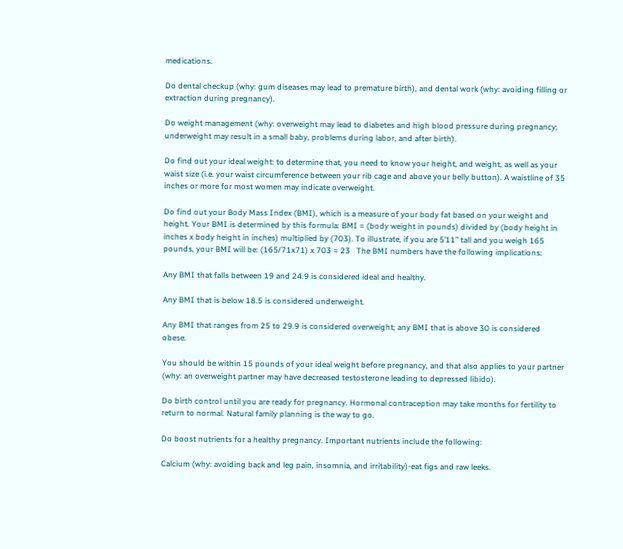medications.

Do dental checkup (why: gum diseases may lead to premature birth), and dental work (why: avoiding filling or extraction during pregnancy).

Do weight management (why: overweight may lead to diabetes and high blood pressure during pregnancy; underweight may result in a small baby, problems during labor, and after birth).

Do find out your ideal weight: to determine that, you need to know your height, and weight, as well as your waist size (i.e. your waist circumference between your rib cage and above your belly button). A waistline of 35 inches or more for most women may indicate overweight.

Do find out your Body Mass Index (BMI), which is a measure of your body fat based on your weight and height. Your BMI is determined by this formula: BMI = (body weight in pounds) divided by (body height in inches x body height in inches) multiplied by (703). To illustrate, if you are 5’11” tall and you weigh 165 pounds, your BMI will be: (165/71x71) x 703 = 23   The BMI numbers have the following implications:

Any BMI that falls between 19 and 24.9 is considered ideal and healthy.

Any BMI that is below 18.5 is considered underweight.

Any BMI that ranges from 25 to 29.9 is considered overweight; any BMI that is above 30 is considered obese.

You should be within 15 pounds of your ideal weight before pregnancy, and that also applies to your partner (why: an overweight partner may have decreased testosterone leading to depressed libido).

Do birth control until you are ready for pregnancy. Hormonal contraception may take months for fertility to return to normal. Natural family planning is the way to go.

Do boost nutrients for a healthy pregnancy. Important nutrients include the following:

Calcium (why: avoiding back and leg pain, insomnia, and irritability)-eat figs and raw leeks.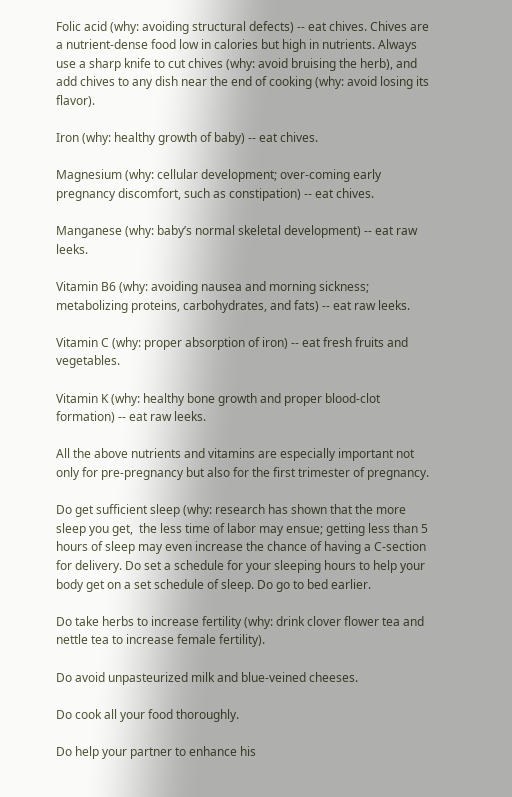Folic acid (why: avoiding structural defects) -- eat chives. Chives are a nutrient-dense food low in calories but high in nutrients. Always use a sharp knife to cut chives (why: avoid bruising the herb), and add chives to any dish near the end of cooking (why: avoid losing its flavor).

Iron (why: healthy growth of baby) -- eat chives.

Magnesium (why: cellular development; over-coming early pregnancy discomfort, such as constipation) -- eat chives.

Manganese (why: baby’s normal skeletal development) -- eat raw leeks.

Vitamin B6 (why: avoiding nausea and morning sickness; metabolizing proteins, carbohydrates, and fats) -- eat raw leeks.

Vitamin C (why: proper absorption of iron) -- eat fresh fruits and vegetables.

Vitamin K (why: healthy bone growth and proper blood-clot formation) -- eat raw leeks.

All the above nutrients and vitamins are especially important not only for pre-pregnancy but also for the first trimester of pregnancy.

Do get sufficient sleep (why: research has shown that the more sleep you get,  the less time of labor may ensue; getting less than 5 hours of sleep may even increase the chance of having a C-section for delivery. Do set a schedule for your sleeping hours to help your body get on a set schedule of sleep. Do go to bed earlier.

Do take herbs to increase fertility (why: drink clover flower tea and nettle tea to increase female fertility).

Do avoid unpasteurized milk and blue-veined cheeses.

Do cook all your food thoroughly.

Do help your partner to enhance his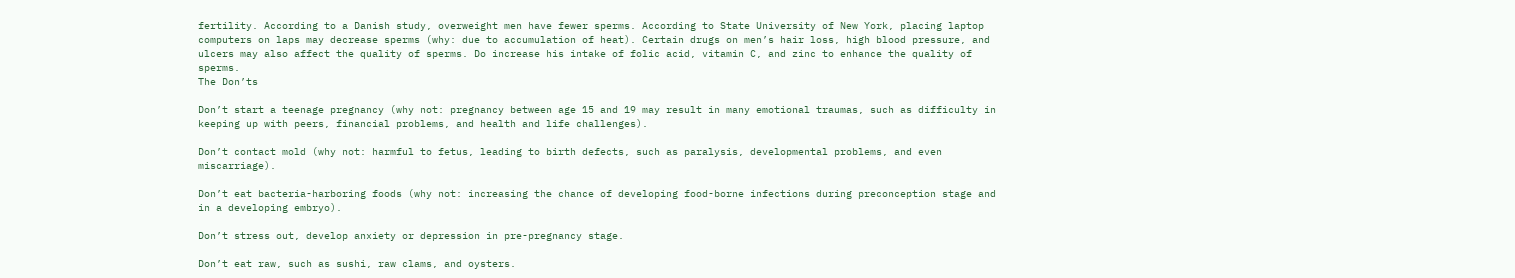fertility. According to a Danish study, overweight men have fewer sperms. According to State University of New York, placing laptop computers on laps may decrease sperms (why: due to accumulation of heat). Certain drugs on men’s hair loss, high blood pressure, and ulcers may also affect the quality of sperms. Do increase his intake of folic acid, vitamin C, and zinc to enhance the quality of sperms.
The Don’ts

Don’t start a teenage pregnancy (why not: pregnancy between age 15 and 19 may result in many emotional traumas, such as difficulty in keeping up with peers, financial problems, and health and life challenges).

Don’t contact mold (why not: harmful to fetus, leading to birth defects, such as paralysis, developmental problems, and even miscarriage).

Don’t eat bacteria-harboring foods (why not: increasing the chance of developing food-borne infections during preconception stage and in a developing embryo).

Don’t stress out, develop anxiety or depression in pre-pregnancy stage.

Don’t eat raw, such as sushi, raw clams, and oysters.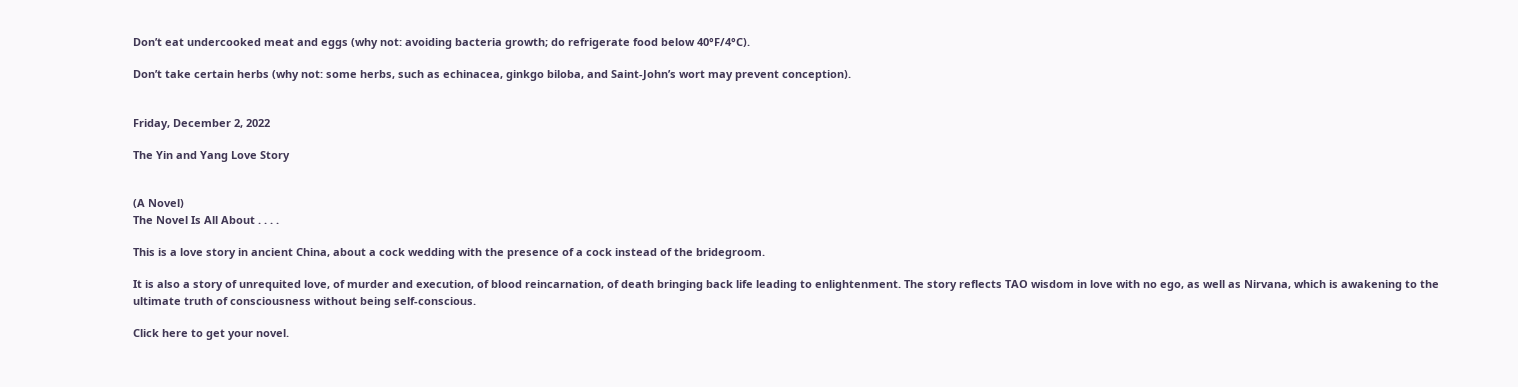Don’t eat undercooked meat and eggs (why not: avoiding bacteria growth; do refrigerate food below 40°F/4°C).

Don’t take certain herbs (why not: some herbs, such as echinacea, ginkgo biloba, and Saint-John’s wort may prevent conception).


Friday, December 2, 2022

The Yin and Yang Love Story


(A Novel)
The Novel Is All About . . . .

This is a love story in ancient China, about a cock wedding with the presence of a cock instead of the bridegroom.

It is also a story of unrequited love, of murder and execution, of blood reincarnation, of death bringing back life leading to enlightenment. The story reflects TAO wisdom in love with no ego, as well as Nirvana, which is awakening to the ultimate truth of consciousness without being self-conscious.

Click here to get your novel.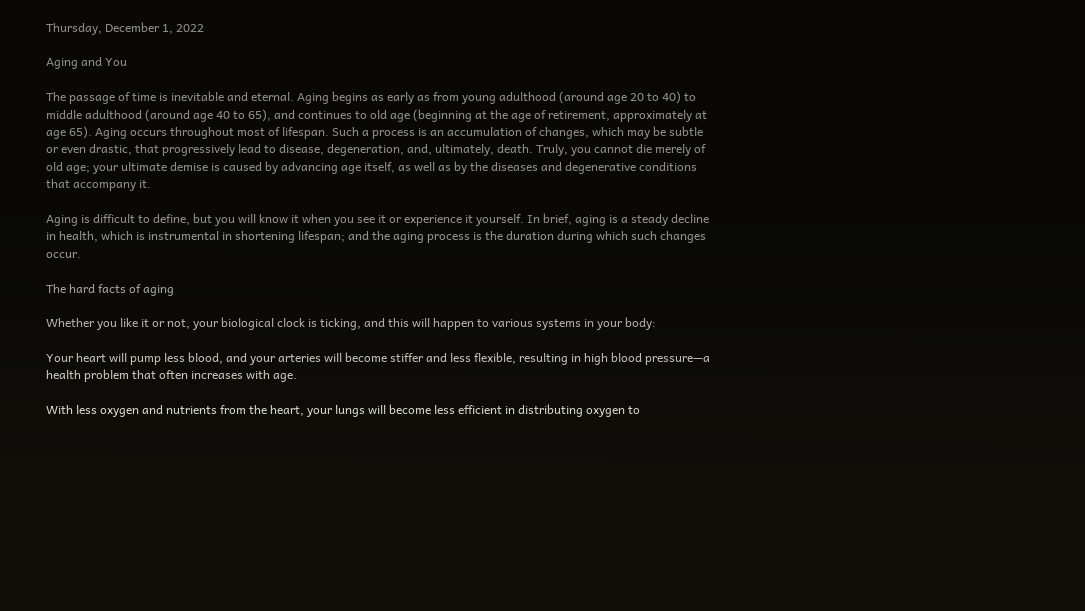Thursday, December 1, 2022

Aging and You

The passage of time is inevitable and eternal. Aging begins as early as from young adulthood (around age 20 to 40) to middle adulthood (around age 40 to 65), and continues to old age (beginning at the age of retirement, approximately at age 65). Aging occurs throughout most of lifespan. Such a process is an accumulation of changes, which may be subtle or even drastic, that progressively lead to disease, degeneration, and, ultimately, death. Truly, you cannot die merely of old age; your ultimate demise is caused by advancing age itself, as well as by the diseases and degenerative conditions that accompany it.

Aging is difficult to define, but you will know it when you see it or experience it yourself. In brief, aging is a steady decline in health, which is instrumental in shortening lifespan; and the aging process is the duration during which such changes occur.

The hard facts of aging

Whether you like it or not, your biological clock is ticking, and this will happen to various systems in your body:

Your heart will pump less blood, and your arteries will become stiffer and less flexible, resulting in high blood pressure—a health problem that often increases with age.

With less oxygen and nutrients from the heart, your lungs will become less efficient in distributing oxygen to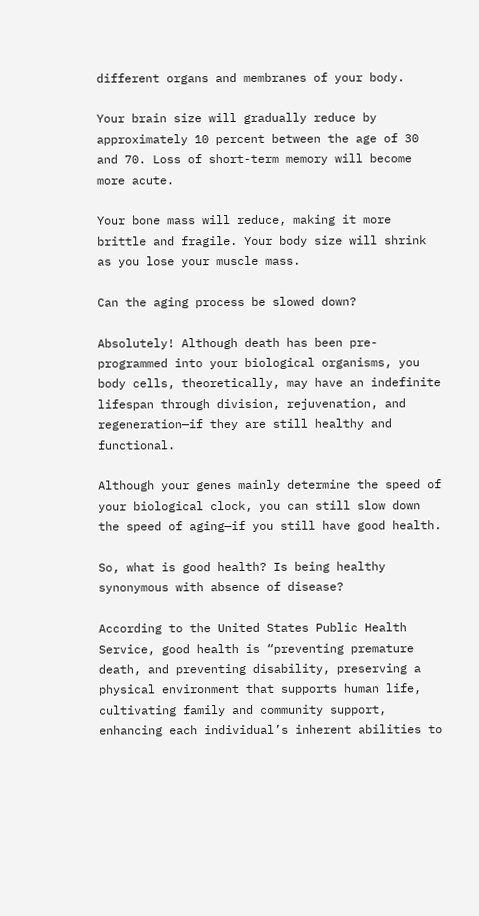different organs and membranes of your body.

Your brain size will gradually reduce by approximately 10 percent between the age of 30 and 70. Loss of short-term memory will become more acute.

Your bone mass will reduce, making it more brittle and fragile. Your body size will shrink as you lose your muscle mass.

Can the aging process be slowed down?

Absolutely! Although death has been pre-programmed into your biological organisms, you body cells, theoretically, may have an indefinite lifespan through division, rejuvenation, and regeneration—if they are still healthy and functional.

Although your genes mainly determine the speed of your biological clock, you can still slow down the speed of aging—if you still have good health.

So, what is good health? Is being healthy synonymous with absence of disease?

According to the United States Public Health Service, good health is “preventing premature death, and preventing disability, preserving a physical environment that supports human life, cultivating family and community support, enhancing each individual’s inherent abilities to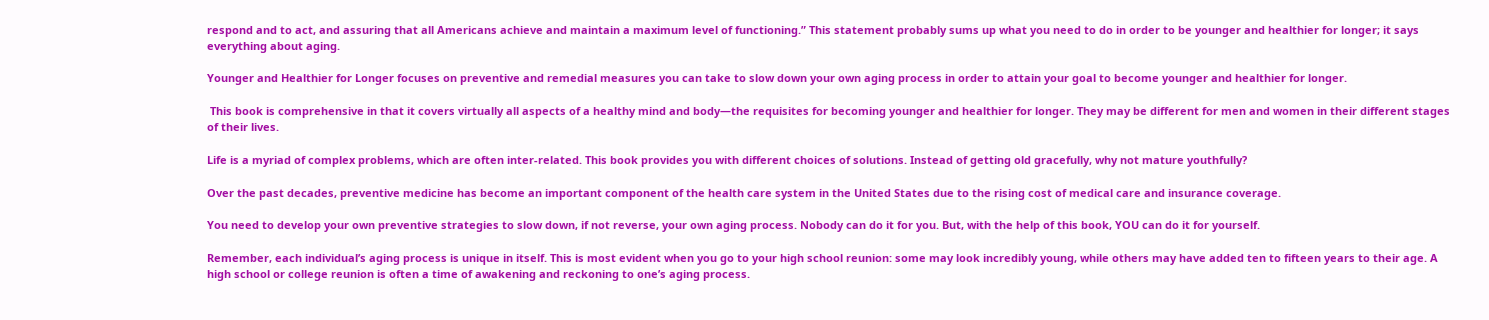respond and to act, and assuring that all Americans achieve and maintain a maximum level of functioning.” This statement probably sums up what you need to do in order to be younger and healthier for longer; it says everything about aging.

Younger and Healthier for Longer focuses on preventive and remedial measures you can take to slow down your own aging process in order to attain your goal to become younger and healthier for longer.

 This book is comprehensive in that it covers virtually all aspects of a healthy mind and body—the requisites for becoming younger and healthier for longer. They may be different for men and women in their different stages of their lives.

Life is a myriad of complex problems, which are often inter-related. This book provides you with different choices of solutions. Instead of getting old gracefully, why not mature youthfully?

Over the past decades, preventive medicine has become an important component of the health care system in the United States due to the rising cost of medical care and insurance coverage.

You need to develop your own preventive strategies to slow down, if not reverse, your own aging process. Nobody can do it for you. But, with the help of this book, YOU can do it for yourself.

Remember, each individual’s aging process is unique in itself. This is most evident when you go to your high school reunion: some may look incredibly young, while others may have added ten to fifteen years to their age. A high school or college reunion is often a time of awakening and reckoning to one’s aging process.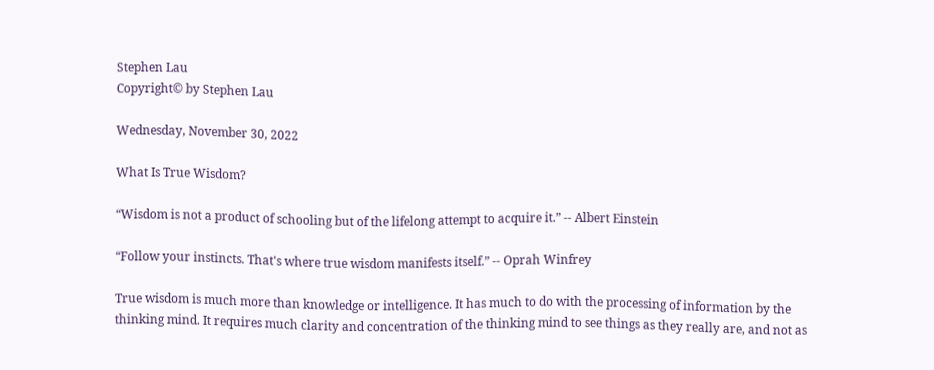Stephen Lau
Copyright© by Stephen Lau

Wednesday, November 30, 2022

What Is True Wisdom?

“Wisdom is not a product of schooling but of the lifelong attempt to acquire it.” -- Albert Einstein

“Follow your instincts. That's where true wisdom manifests itself.” -- Oprah Winfrey

True wisdom is much more than knowledge or intelligence. It has much to do with the processing of information by the thinking mind. It requires much clarity and concentration of the thinking mind to see things as they really are, and not as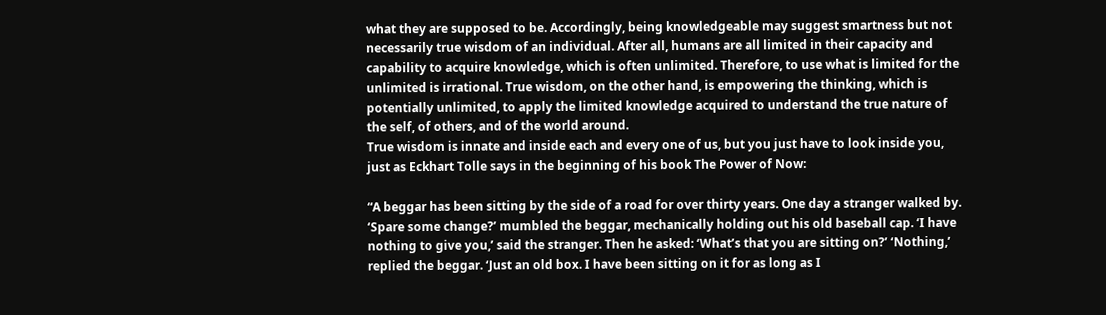what they are supposed to be. Accordingly, being knowledgeable may suggest smartness but not necessarily true wisdom of an individual. After all, humans are all limited in their capacity and capability to acquire knowledge, which is often unlimited. Therefore, to use what is limited for the unlimited is irrational. True wisdom, on the other hand, is empowering the thinking, which is potentially unlimited, to apply the limited knowledge acquired to understand the true nature of the self, of others, and of the world around.
True wisdom is innate and inside each and every one of us, but you just have to look inside you, just as Eckhart Tolle says in the beginning of his book The Power of Now:

“A beggar has been sitting by the side of a road for over thirty years. One day a stranger walked by. ‘Spare some change?’ mumbled the beggar, mechanically holding out his old baseball cap. ‘I have nothing to give you,’ said the stranger. Then he asked: ‘What’s that you are sitting on?’ ‘Nothing,’ replied the beggar. ‘Just an old box. I have been sitting on it for as long as I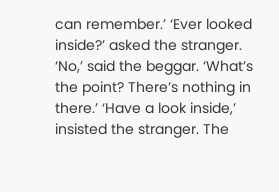can remember.’ ‘Ever looked inside?’ asked the stranger. ‘No,’ said the beggar. ‘What’s the point? There’s nothing in there.’ ‘Have a look inside,’ insisted the stranger. The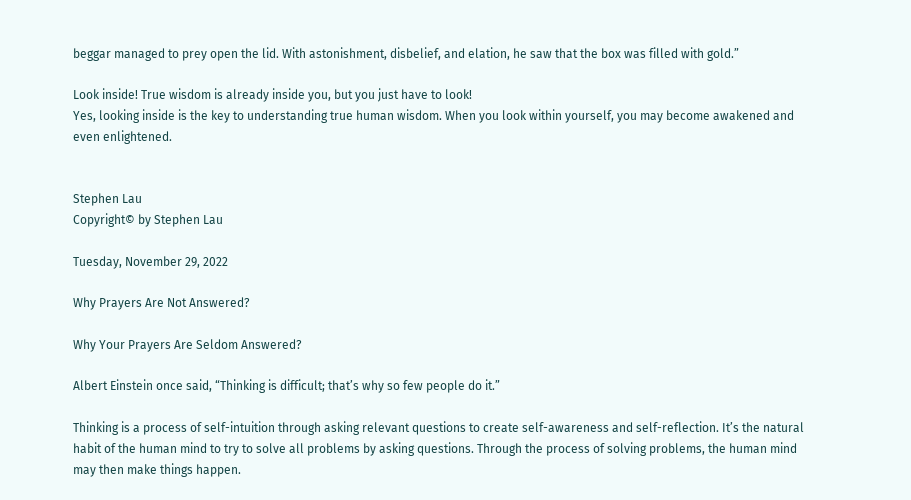beggar managed to prey open the lid. With astonishment, disbelief, and elation, he saw that the box was filled with gold.”

Look inside! True wisdom is already inside you, but you just have to look!
Yes, looking inside is the key to understanding true human wisdom. When you look within yourself, you may become awakened and even enlightened.


Stephen Lau
Copyright© by Stephen Lau

Tuesday, November 29, 2022

Why Prayers Are Not Answered?

Why Your Prayers Are Seldom Answered?

Albert Einstein once said, “Thinking is difficult; that’s why so few people do it.”

Thinking is a process of self-intuition through asking relevant questions to create self-awareness and self-reflection. It’s the natural habit of the human mind to try to solve all problems by asking questions. Through the process of solving problems, the human mind may then make things happen.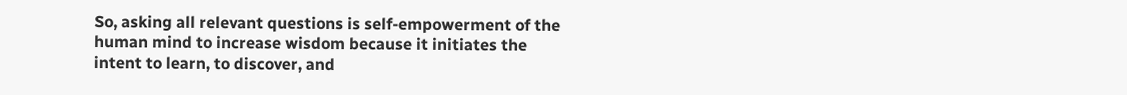So, asking all relevant questions is self-empowerment of the human mind to increase wisdom because it initiates the intent to learn, to discover, and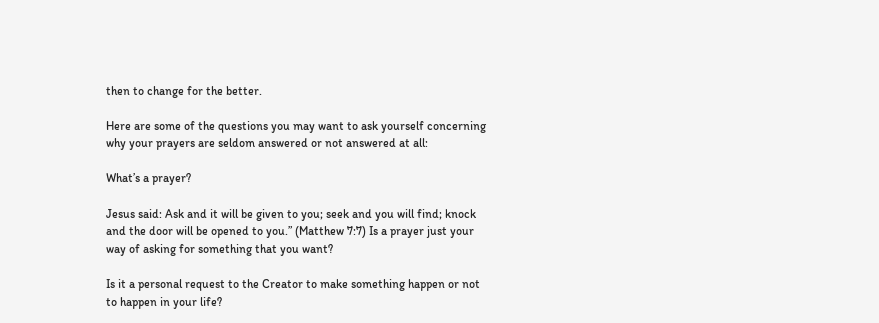then to change for the better.

Here are some of the questions you may want to ask yourself concerning why your prayers are seldom answered or not answered at all:

What’s a prayer?

Jesus said: Ask and it will be given to you; seek and you will find; knock and the door will be opened to you.” (Matthew 7:7) Is a prayer just your way of asking for something that you want?

Is it a personal request to the Creator to make something happen or not to happen in your life?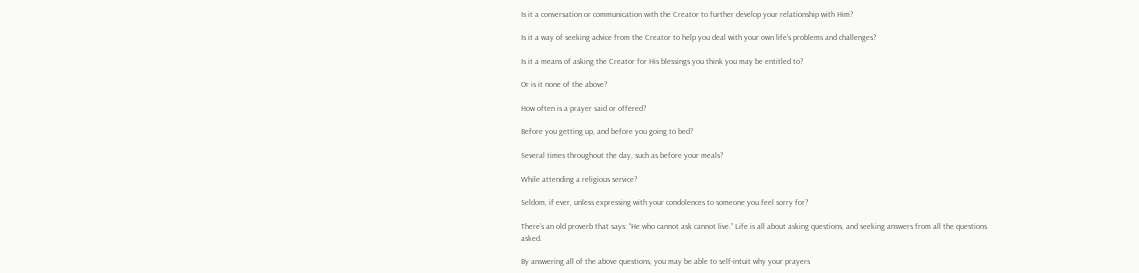Is it a conversation or communication with the Creator to further develop your relationship with Him?

Is it a way of seeking advice from the Creator to help you deal with your own life’s problems and challenges?

Is it a means of asking the Creator for His blessings you think you may be entitled to?

Or is it none of the above?

How often is a prayer said or offered?

Before you getting up, and before you going to bed?

Several times throughout the day, such as before your meals?

While attending a religious service?

Seldom, if ever, unless expressing with your condolences to someone you feel sorry for?

There’s an old proverb that says: “He who cannot ask cannot live.” Life is all about asking questions, and seeking answers from all the questions asked.

By answering all of the above questions, you may be able to self-intuit why your prayers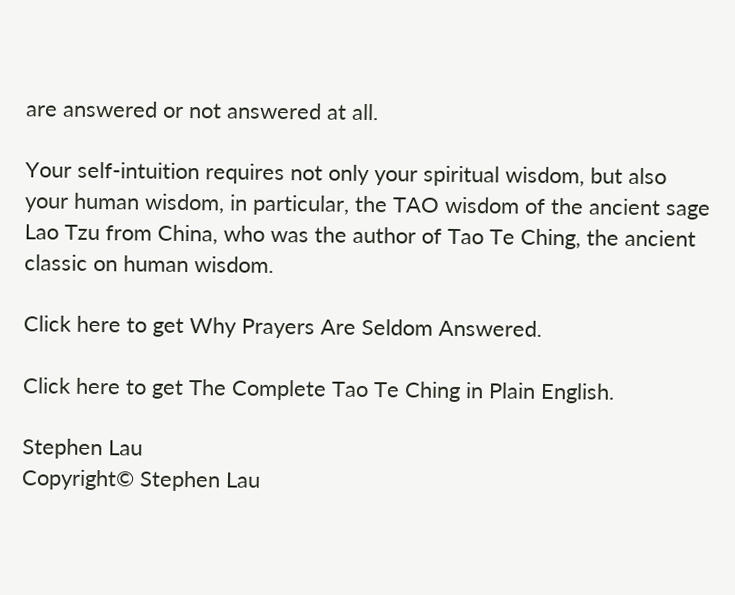are answered or not answered at all.

Your self-intuition requires not only your spiritual wisdom, but also your human wisdom, in particular, the TAO wisdom of the ancient sage Lao Tzu from China, who was the author of Tao Te Ching, the ancient classic on human wisdom.

Click here to get Why Prayers Are Seldom Answered.

Click here to get The Complete Tao Te Ching in Plain English.

Stephen Lau
Copyright© Stephen Lau